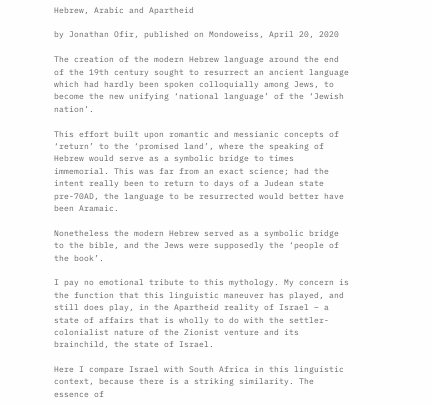Hebrew, Arabic and Apartheid

by Jonathan Ofir, published on Mondoweiss, April 20, 2020

The creation of the modern Hebrew language around the end of the 19th century sought to resurrect an ancient language which had hardly been spoken colloquially among Jews, to become the new unifying ‘national language’ of the ‘Jewish nation’.

This effort built upon romantic and messianic concepts of ‘return’ to the ‘promised land’, where the speaking of Hebrew would serve as a symbolic bridge to times immemorial. This was far from an exact science; had the intent really been to return to days of a Judean state pre-70AD, the language to be resurrected would better have been Aramaic.

Nonetheless the modern Hebrew served as a symbolic bridge to the bible, and the Jews were supposedly the ‘people of the book’.

I pay no emotional tribute to this mythology. My concern is the function that this linguistic maneuver has played, and still does play, in the Apartheid reality of Israel – a state of affairs that is wholly to do with the settler-colonialist nature of the Zionist venture and its brainchild, the state of Israel.

Here I compare Israel with South Africa in this linguistic context, because there is a striking similarity. The essence of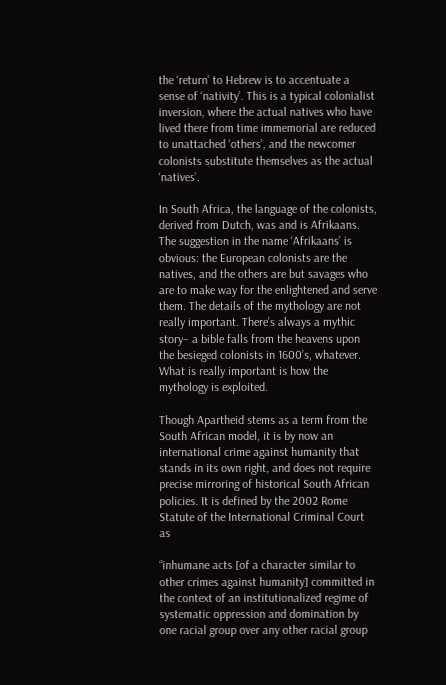the ‘return’ to Hebrew is to accentuate a sense of ‘nativity’. This is a typical colonialist inversion, where the actual natives who have lived there from time immemorial are reduced to unattached ‘others’, and the newcomer colonists substitute themselves as the actual ‘natives’.

In South Africa, the language of the colonists, derived from Dutch, was and is Afrikaans. The suggestion in the name ‘Afrikaans’ is obvious: the European colonists are the natives, and the others are but savages who are to make way for the enlightened and serve them. The details of the mythology are not really important. There’s always a mythic story– a bible falls from the heavens upon the besieged colonists in 1600’s, whatever. What is really important is how the mythology is exploited.

Though Apartheid stems as a term from the South African model, it is by now an international crime against humanity that stands in its own right, and does not require precise mirroring of historical South African policies. It is defined by the 2002 Rome Statute of the International Criminal Court as

“inhumane acts [of a character similar to other crimes against humanity] committed in the context of an institutionalized regime of systematic oppression and domination by one racial group over any other racial group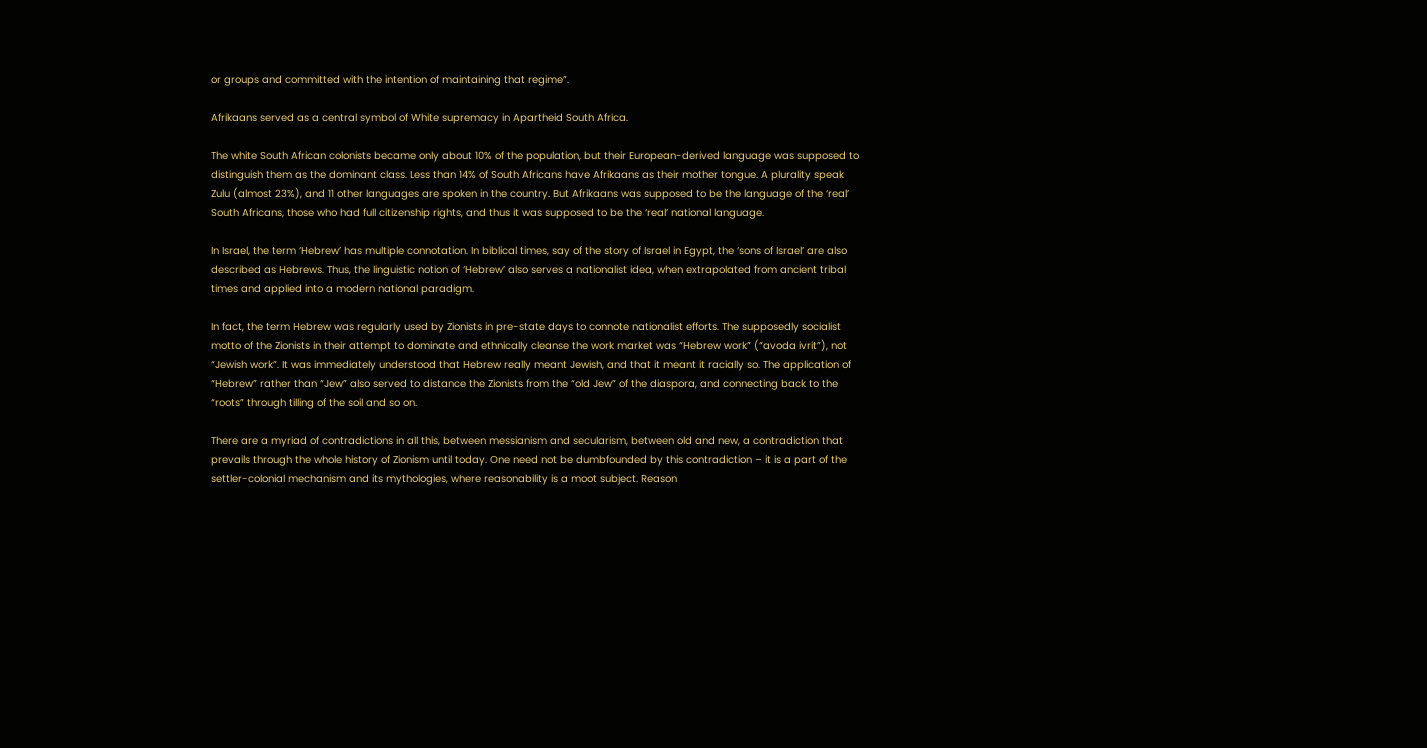or groups and committed with the intention of maintaining that regime”.

Afrikaans served as a central symbol of White supremacy in Apartheid South Africa.

The white South African colonists became only about 10% of the population, but their European-derived language was supposed to distinguish them as the dominant class. Less than 14% of South Africans have Afrikaans as their mother tongue. A plurality speak Zulu (almost 23%), and 11 other languages are spoken in the country. But Afrikaans was supposed to be the language of the ‘real’ South Africans, those who had full citizenship rights, and thus it was supposed to be the ‘real’ national language.

In Israel, the term ‘Hebrew’ has multiple connotation. In biblical times, say of the story of Israel in Egypt, the ‘sons of Israel’ are also described as Hebrews. Thus, the linguistic notion of ‘Hebrew’ also serves a nationalist idea, when extrapolated from ancient tribal times and applied into a modern national paradigm.

In fact, the term Hebrew was regularly used by Zionists in pre-state days to connote nationalist efforts. The supposedly socialist motto of the Zionists in their attempt to dominate and ethnically cleanse the work market was “Hebrew work” (“avoda ivrit”), not “Jewish work”. It was immediately understood that Hebrew really meant Jewish, and that it meant it racially so. The application of “Hebrew” rather than “Jew” also served to distance the Zionists from the “old Jew” of the diaspora, and connecting back to the “roots” through tilling of the soil and so on.

There are a myriad of contradictions in all this, between messianism and secularism, between old and new, a contradiction that prevails through the whole history of Zionism until today. One need not be dumbfounded by this contradiction – it is a part of the settler-colonial mechanism and its mythologies, where reasonability is a moot subject. Reason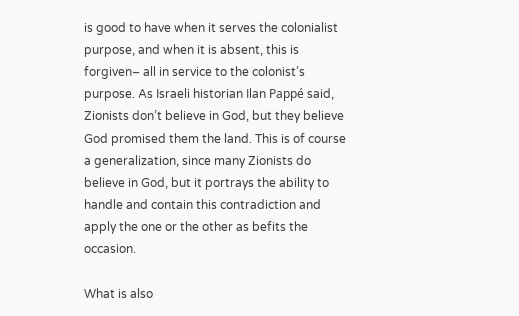is good to have when it serves the colonialist purpose, and when it is absent, this is forgiven– all in service to the colonist’s purpose. As Israeli historian Ilan Pappé said, Zionists don’t believe in God, but they believe God promised them the land. This is of course a generalization, since many Zionists do believe in God, but it portrays the ability to handle and contain this contradiction and apply the one or the other as befits the occasion.

What is also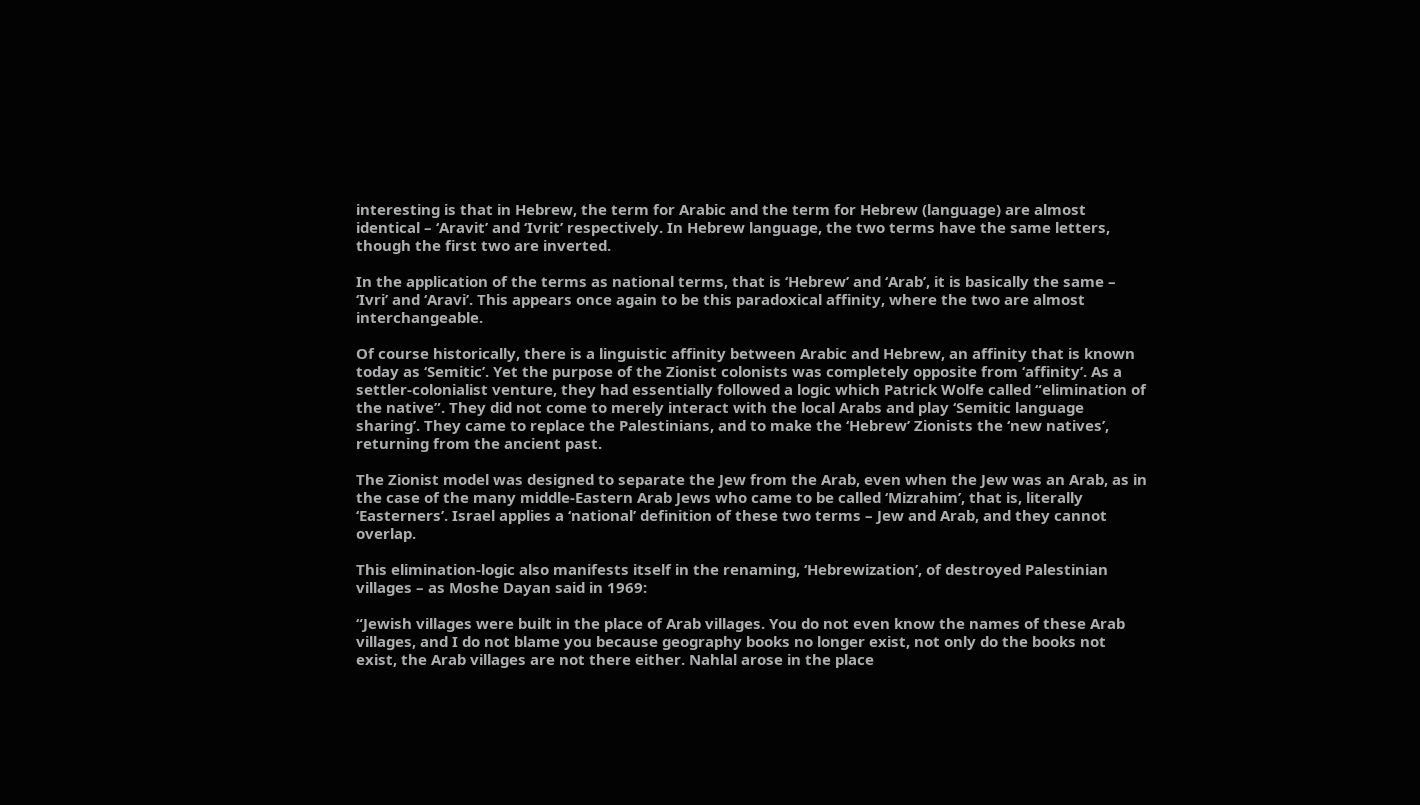interesting is that in Hebrew, the term for Arabic and the term for Hebrew (language) are almost identical – ‘Aravit’ and ‘Ivrit’ respectively. In Hebrew language, the two terms have the same letters, though the first two are inverted.

In the application of the terms as national terms, that is ‘Hebrew’ and ‘Arab’, it is basically the same – ‘Ivri’ and ‘Aravi’. This appears once again to be this paradoxical affinity, where the two are almost interchangeable.

Of course historically, there is a linguistic affinity between Arabic and Hebrew, an affinity that is known today as ‘Semitic’. Yet the purpose of the Zionist colonists was completely opposite from ‘affinity’. As a settler-colonialist venture, they had essentially followed a logic which Patrick Wolfe called “elimination of the native”. They did not come to merely interact with the local Arabs and play ‘Semitic language sharing’. They came to replace the Palestinians, and to make the ‘Hebrew’ Zionists the ‘new natives’, returning from the ancient past.

The Zionist model was designed to separate the Jew from the Arab, even when the Jew was an Arab, as in the case of the many middle-Eastern Arab Jews who came to be called ‘Mizrahim’, that is, literally ‘Easterners’. Israel applies a ‘national’ definition of these two terms – Jew and Arab, and they cannot overlap.

This elimination-logic also manifests itself in the renaming, ‘Hebrewization’, of destroyed Palestinian villages – as Moshe Dayan said in 1969:

“Jewish villages were built in the place of Arab villages. You do not even know the names of these Arab villages, and I do not blame you because geography books no longer exist, not only do the books not exist, the Arab villages are not there either. Nahlal arose in the place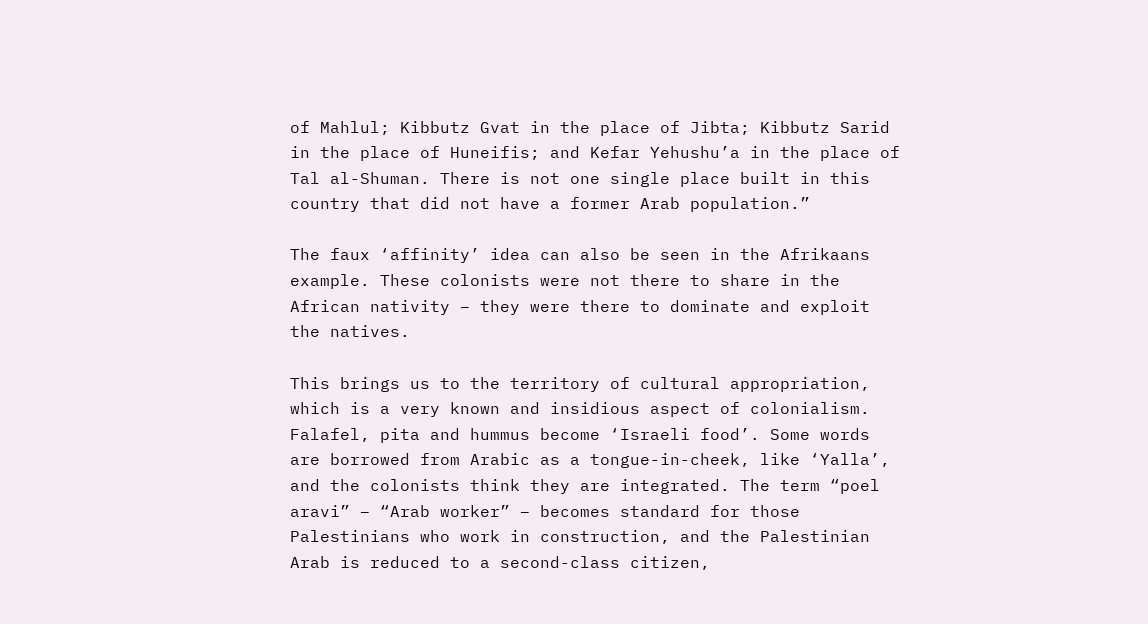of Mahlul; Kibbutz Gvat in the place of Jibta; Kibbutz Sarid in the place of Huneifis; and Kefar Yehushu’a in the place of Tal al-Shuman. There is not one single place built in this country that did not have a former Arab population.”

The faux ‘affinity’ idea can also be seen in the Afrikaans example. These colonists were not there to share in the African nativity – they were there to dominate and exploit the natives.

This brings us to the territory of cultural appropriation, which is a very known and insidious aspect of colonialism. Falafel, pita and hummus become ‘Israeli food’. Some words are borrowed from Arabic as a tongue-in-cheek, like ‘Yalla’, and the colonists think they are integrated. The term “poel aravi” – “Arab worker” – becomes standard for those Palestinians who work in construction, and the Palestinian Arab is reduced to a second-class citizen,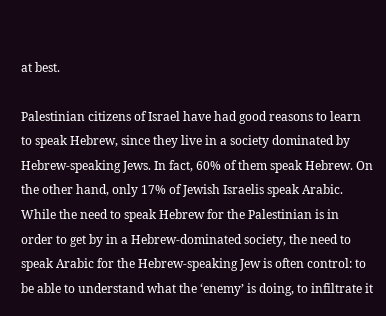at best.

Palestinian citizens of Israel have had good reasons to learn to speak Hebrew, since they live in a society dominated by Hebrew-speaking Jews. In fact, 60% of them speak Hebrew. On the other hand, only 17% of Jewish Israelis speak Arabic. While the need to speak Hebrew for the Palestinian is in order to get by in a Hebrew-dominated society, the need to speak Arabic for the Hebrew-speaking Jew is often control: to be able to understand what the ‘enemy’ is doing, to infiltrate it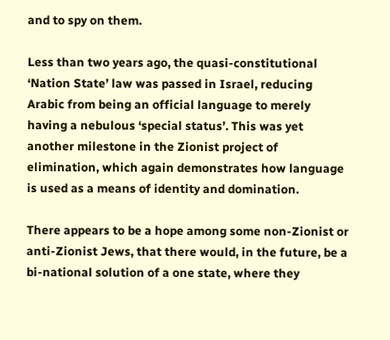and to spy on them.

Less than two years ago, the quasi-constitutional ‘Nation State’ law was passed in Israel, reducing Arabic from being an official language to merely having a nebulous ‘special status’. This was yet another milestone in the Zionist project of elimination, which again demonstrates how language is used as a means of identity and domination.

There appears to be a hope among some non-Zionist or anti-Zionist Jews, that there would, in the future, be a bi-national solution of a one state, where they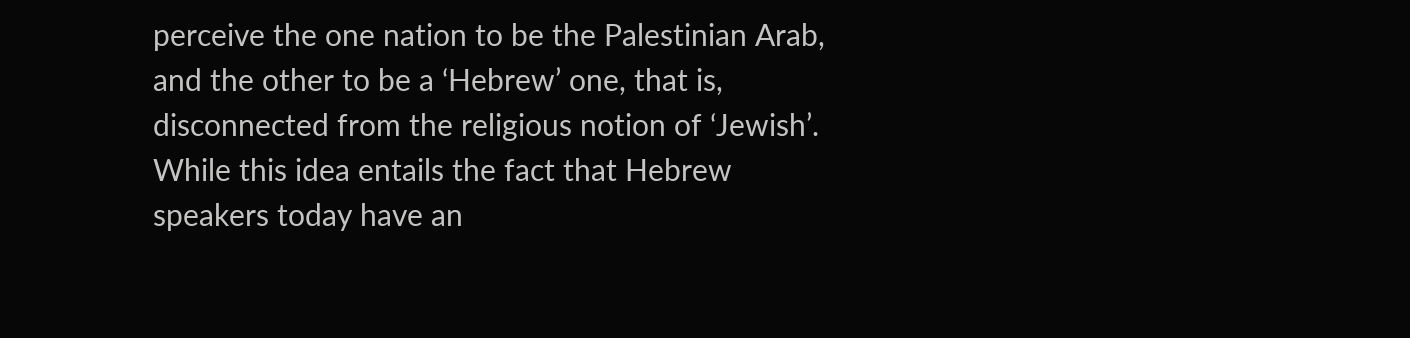perceive the one nation to be the Palestinian Arab, and the other to be a ‘Hebrew’ one, that is, disconnected from the religious notion of ‘Jewish’. While this idea entails the fact that Hebrew speakers today have an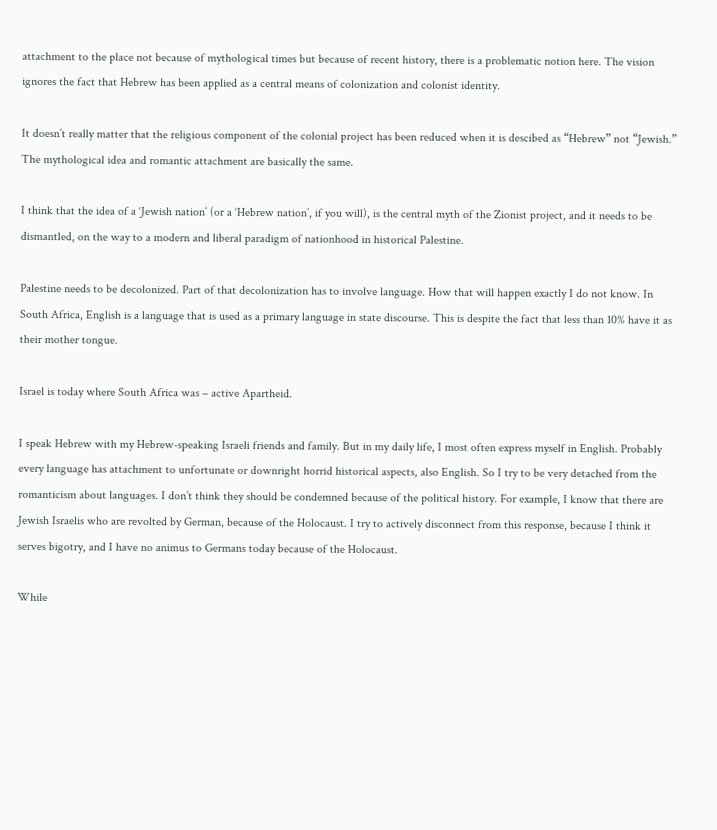attachment to the place not because of mythological times but because of recent history, there is a problematic notion here. The vision ignores the fact that Hebrew has been applied as a central means of colonization and colonist identity.

It doesn’t really matter that the religious component of the colonial project has been reduced when it is descibed as “Hebrew” not “Jewish.” The mythological idea and romantic attachment are basically the same.

I think that the idea of a ‘Jewish nation’ (or a ‘Hebrew nation’, if you will), is the central myth of the Zionist project, and it needs to be dismantled, on the way to a modern and liberal paradigm of nationhood in historical Palestine.

Palestine needs to be decolonized. Part of that decolonization has to involve language. How that will happen exactly I do not know. In South Africa, English is a language that is used as a primary language in state discourse. This is despite the fact that less than 10% have it as their mother tongue.

Israel is today where South Africa was – active Apartheid.

I speak Hebrew with my Hebrew-speaking Israeli friends and family. But in my daily life, I most often express myself in English. Probably every language has attachment to unfortunate or downright horrid historical aspects, also English. So I try to be very detached from the romanticism about languages. I don’t think they should be condemned because of the political history. For example, I know that there are Jewish Israelis who are revolted by German, because of the Holocaust. I try to actively disconnect from this response, because I think it serves bigotry, and I have no animus to Germans today because of the Holocaust.

While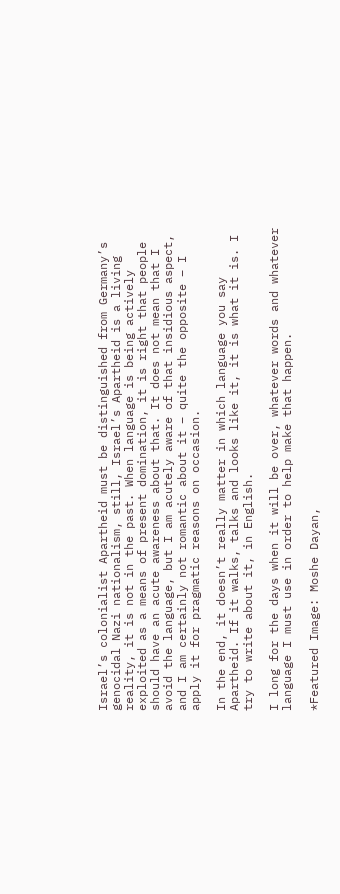Israel’s colonialist Apartheid must be distinguished from Germany’s genocidal Nazi nationalism, still, Israel’s Apartheid is a living reality, it is not in the past. When language is being actively exploited as a means of present domination, it is right that people should have an acute awareness about that. It does not mean that I avoid the language, but I am acutely aware of that insidious aspect, and I am certainly not romantic about it – quite the opposite – I apply it for pragmatic reasons on occasion.

In the end, it doesn’t really matter in which language you say Apartheid. If it walks, talks and looks like it, it is what it is. I try to write about it, in English.

I long for the days when it will be over, whatever words and whatever language I must use in order to help make that happen.

*Featured Image: Moshe Dayan,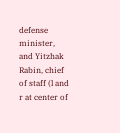defense minister, and Yitzhak Rabin, chief of staff (l and r at center of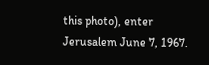this photo), enter Jerusalem June 7, 1967.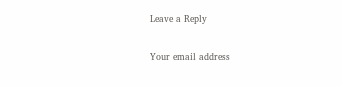Leave a Reply

Your email address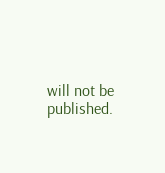will not be published.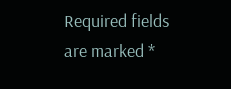Required fields are marked *